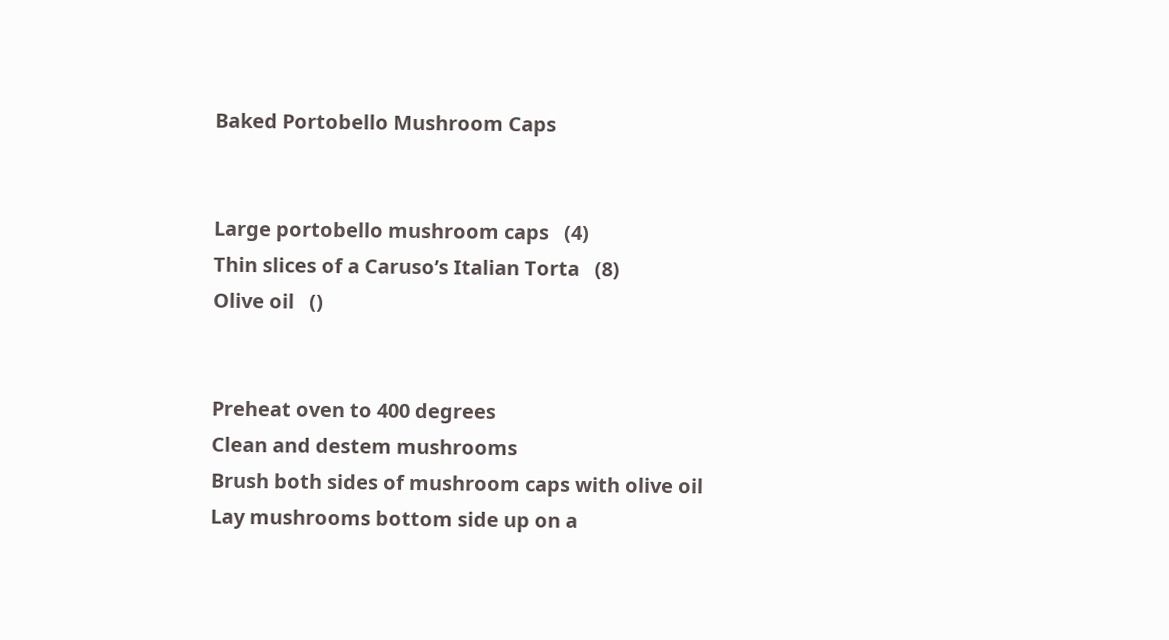Baked Portobello Mushroom Caps


Large portobello mushroom caps   (4)
Thin slices of a Caruso’s Italian Torta   (8)
Olive oil   ()


Preheat oven to 400 degrees
Clean and destem mushrooms
Brush both sides of mushroom caps with olive oil
Lay mushrooms bottom side up on a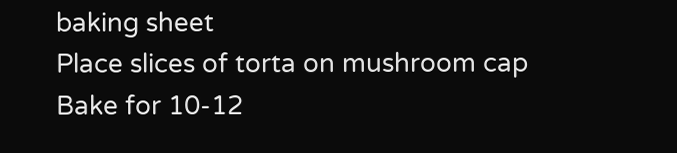baking sheet
Place slices of torta on mushroom cap
Bake for 10-12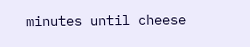minutes until cheese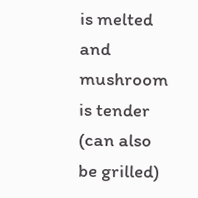is melted and mushroom is tender (can also be grilled)